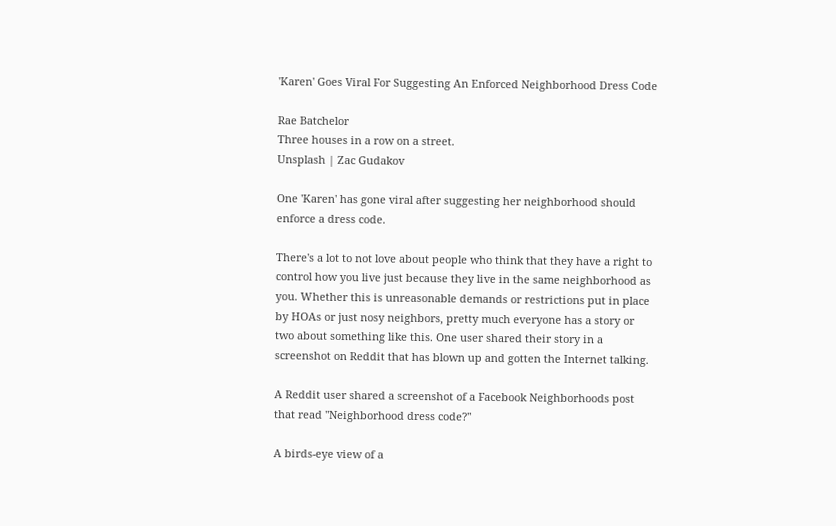'Karen' Goes Viral For Suggesting An Enforced Neighborhood Dress Code

Rae Batchelor
Three houses in a row on a street.
Unsplash | Zac Gudakov

One 'Karen' has gone viral after suggesting her neighborhood should enforce a dress code.

There's a lot to not love about people who think that they have a right to control how you live just because they live in the same neighborhood as you. Whether this is unreasonable demands or restrictions put in place by HOAs or just nosy neighbors, pretty much everyone has a story or two about something like this. One user shared their story in a screenshot on Reddit that has blown up and gotten the Internet talking.

A Reddit user shared a screenshot of a Facebook Neighborhoods post that read "Neighborhood dress code?"

A birds-eye view of a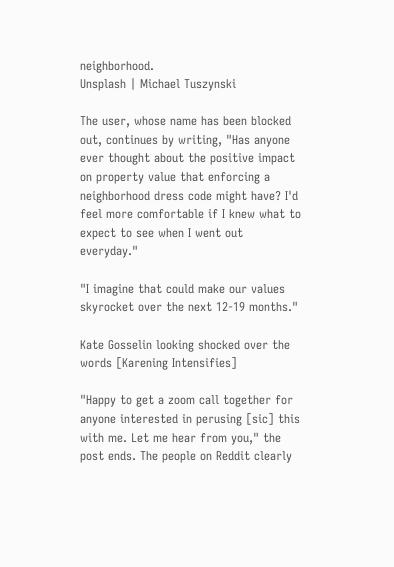neighborhood.
Unsplash | Michael Tuszynski

The user, whose name has been blocked out, continues by writing, "Has anyone ever thought about the positive impact on property value that enforcing a neighborhood dress code might have? I'd feel more comfortable if I knew what to expect to see when I went out everyday."

"I imagine that could make our values skyrocket over the next 12-19 months."

Kate Gosselin looking shocked over the words [Karening Intensifies]

"Happy to get a zoom call together for anyone interested in perusing [sic] this with me. Let me hear from you," the post ends. The people on Reddit clearly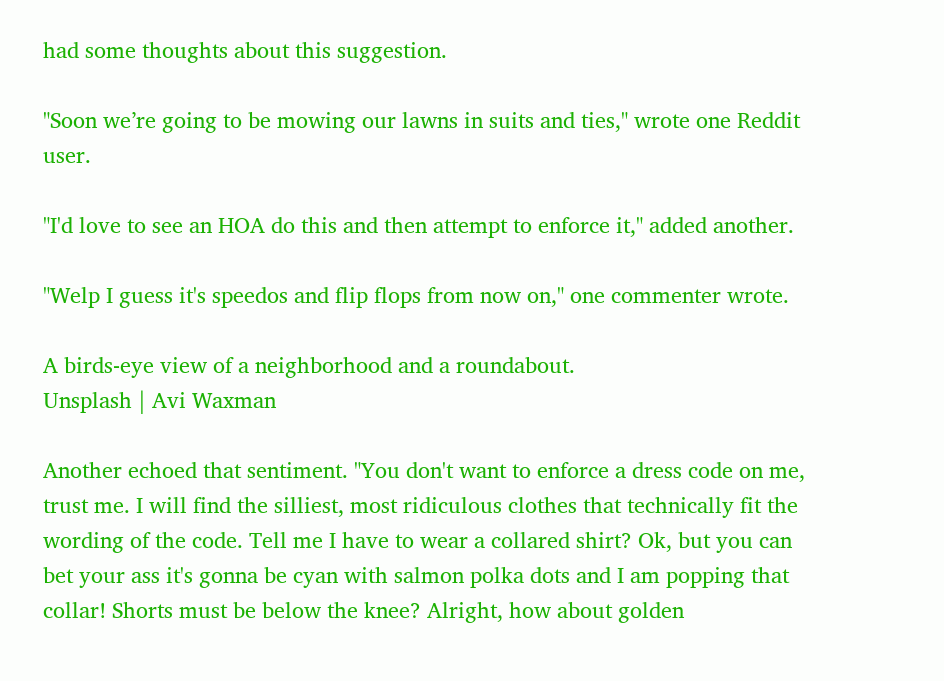had some thoughts about this suggestion.

"Soon we’re going to be mowing our lawns in suits and ties," wrote one Reddit user.

"I'd love to see an HOA do this and then attempt to enforce it," added another.

"Welp I guess it's speedos and flip flops from now on," one commenter wrote.

A birds-eye view of a neighborhood and a roundabout.
Unsplash | Avi Waxman

Another echoed that sentiment. "You don't want to enforce a dress code on me, trust me. I will find the silliest, most ridiculous clothes that technically fit the wording of the code. Tell me I have to wear a collared shirt? Ok, but you can bet your ass it's gonna be cyan with salmon polka dots and I am popping that collar! Shorts must be below the knee? Alright, how about golden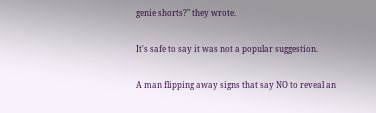genie shorts?" they wrote.

It's safe to say it was not a popular suggestion.

A man flipping away signs that say NO to reveal an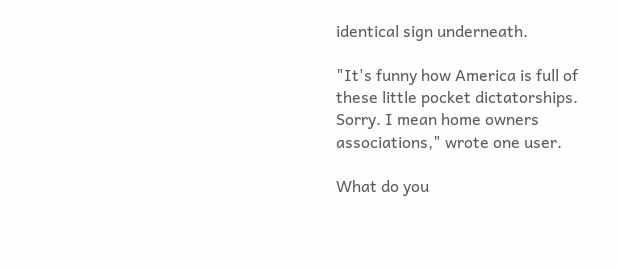identical sign underneath.

"It's funny how America is full of these little pocket dictatorships. Sorry. I mean home owners associations," wrote one user.

What do you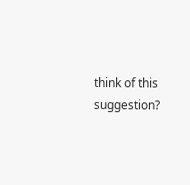think of this suggestion?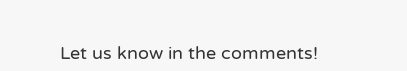Let us know in the comments!